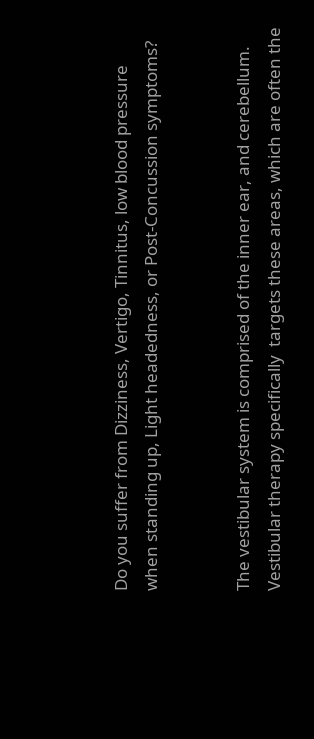Do you suffer from Dizziness, Vertigo, Tinnitus, low blood pressure when standing up, Light headedness, or Post-Concussion symptoms?


The vestibular system is comprised of the inner ear, and cerebellum. Vestibular therapy specifically  targets these areas, which are often the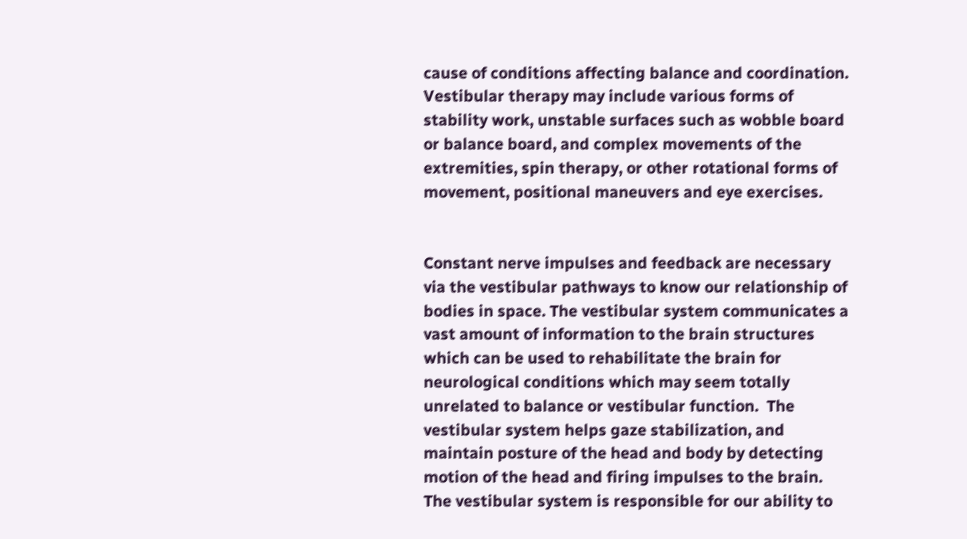cause of conditions affecting balance and coordination.  Vestibular therapy may include various forms of stability work, unstable surfaces such as wobble board or balance board, and complex movements of the extremities, spin therapy, or other rotational forms of movement, positional maneuvers and eye exercises.


Constant nerve impulses and feedback are necessary via the vestibular pathways to know our relationship of bodies in space. The vestibular system communicates a vast amount of information to the brain structures which can be used to rehabilitate the brain for neurological conditions which may seem totally unrelated to balance or vestibular function.  The vestibular system helps gaze stabilization, and maintain posture of the head and body by detecting motion of the head and firing impulses to the brain. The vestibular system is responsible for our ability to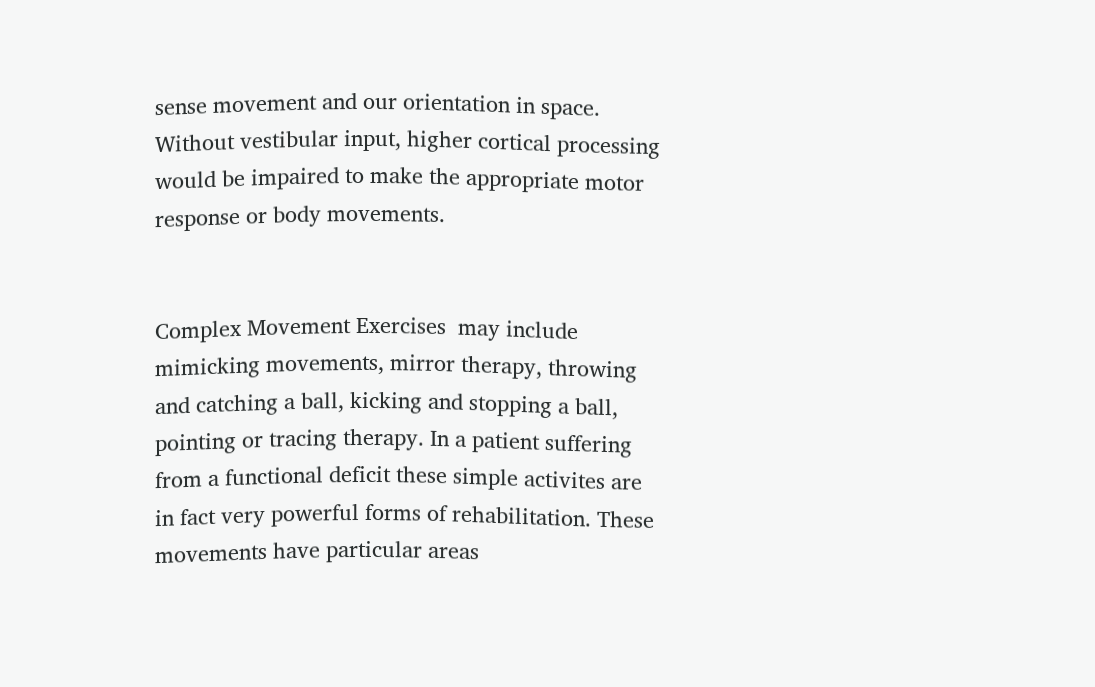sense movement and our orientation in space. Without vestibular input, higher cortical processing would be impaired to make the appropriate motor response or body movements.


Complex Movement Exercises  may include mimicking movements, mirror therapy, throwing and catching a ball, kicking and stopping a ball, pointing or tracing therapy. In a patient suffering from a functional deficit these simple activites are in fact very powerful forms of rehabilitation. These  movements have particular areas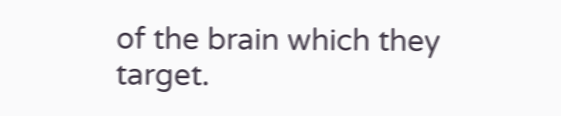of the brain which they target.